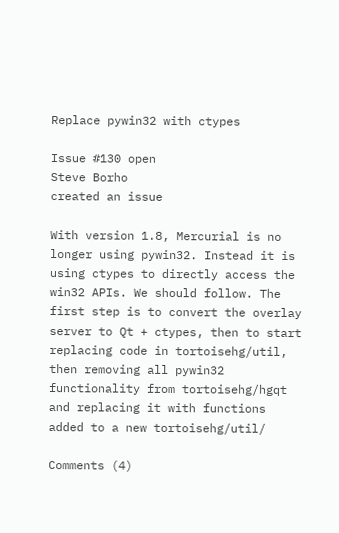Replace pywin32 with ctypes

Issue #130 open
Steve Borho
created an issue

With version 1.8, Mercurial is no longer using pywin32. Instead it is using ctypes to directly access the win32 APIs. We should follow. The first step is to convert the overlay server to Qt + ctypes, then to start replacing code in tortoisehg/util, then removing all pywin32 functionality from tortoisehg/hgqt and replacing it with functions added to a new tortoisehg/util/

Comments (4)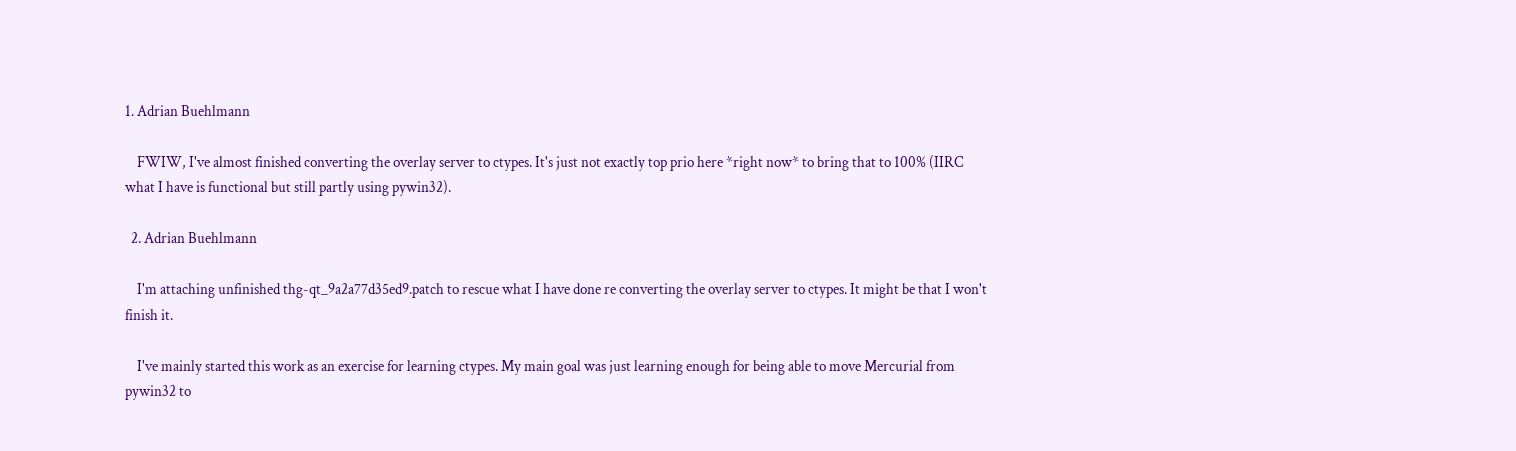1. Adrian Buehlmann

    FWIW, I've almost finished converting the overlay server to ctypes. It's just not exactly top prio here *right now* to bring that to 100% (IIRC what I have is functional but still partly using pywin32).

  2. Adrian Buehlmann

    I'm attaching unfinished thg-qt_9a2a77d35ed9.patch to rescue what I have done re converting the overlay server to ctypes. It might be that I won't finish it.

    I've mainly started this work as an exercise for learning ctypes. My main goal was just learning enough for being able to move Mercurial from pywin32 to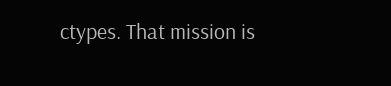ctypes. That mission is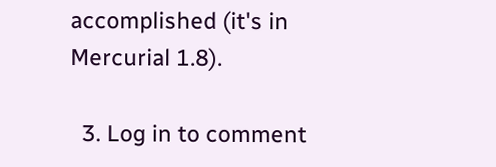accomplished (it's in Mercurial 1.8).

  3. Log in to comment